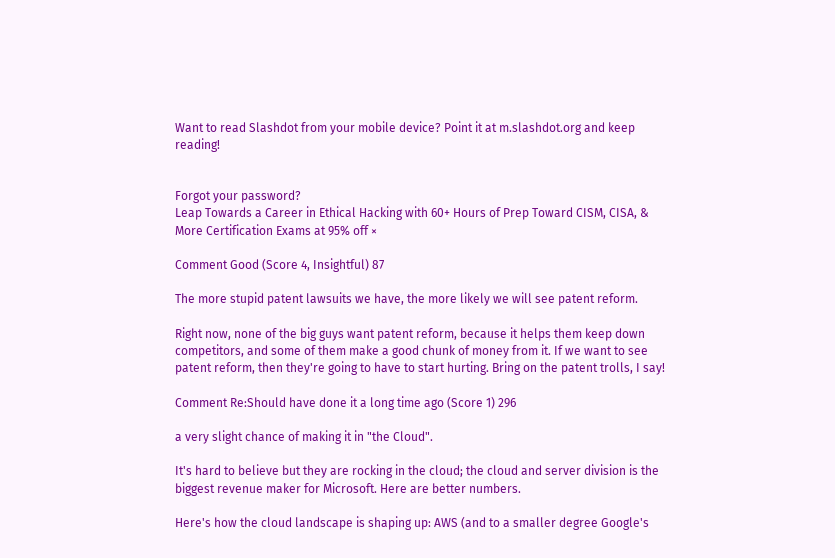Want to read Slashdot from your mobile device? Point it at m.slashdot.org and keep reading!


Forgot your password?
Leap Towards a Career in Ethical Hacking with 60+ Hours of Prep Toward CISM, CISA, & More Certification Exams at 95% off ×

Comment Good (Score 4, Insightful) 87

The more stupid patent lawsuits we have, the more likely we will see patent reform.

Right now, none of the big guys want patent reform, because it helps them keep down competitors, and some of them make a good chunk of money from it. If we want to see patent reform, then they're going to have to start hurting. Bring on the patent trolls, I say!

Comment Re:Should have done it a long time ago (Score 1) 296

a very slight chance of making it in "the Cloud".

It's hard to believe but they are rocking in the cloud; the cloud and server division is the biggest revenue maker for Microsoft. Here are better numbers.

Here's how the cloud landscape is shaping up: AWS (and to a smaller degree Google's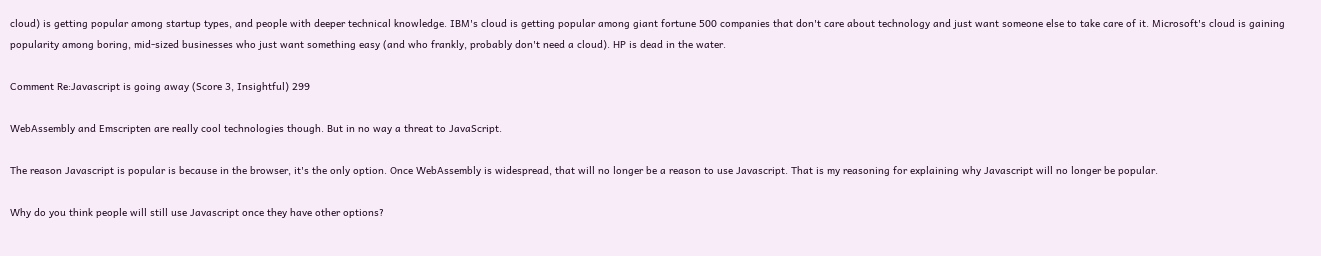cloud) is getting popular among startup types, and people with deeper technical knowledge. IBM's cloud is getting popular among giant fortune 500 companies that don't care about technology and just want someone else to take care of it. Microsoft's cloud is gaining popularity among boring, mid-sized businesses who just want something easy (and who frankly, probably don't need a cloud). HP is dead in the water.

Comment Re:Javascript is going away (Score 3, Insightful) 299

WebAssembly and Emscripten are really cool technologies though. But in no way a threat to JavaScript.

The reason Javascript is popular is because in the browser, it's the only option. Once WebAssembly is widespread, that will no longer be a reason to use Javascript. That is my reasoning for explaining why Javascript will no longer be popular.

Why do you think people will still use Javascript once they have other options?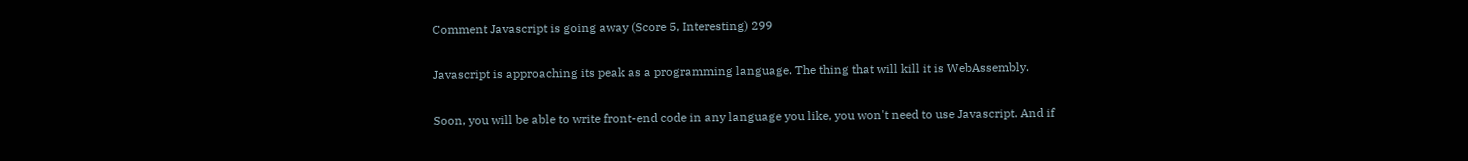Comment Javascript is going away (Score 5, Interesting) 299

Javascript is approaching its peak as a programming language. The thing that will kill it is WebAssembly.

Soon, you will be able to write front-end code in any language you like, you won't need to use Javascript. And if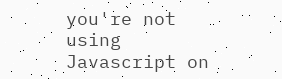you're not using Javascript on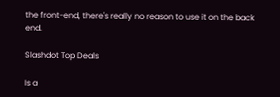the front-end, there's really no reason to use it on the back end.

Slashdot Top Deals

Is a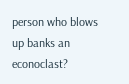person who blows up banks an econoclast?